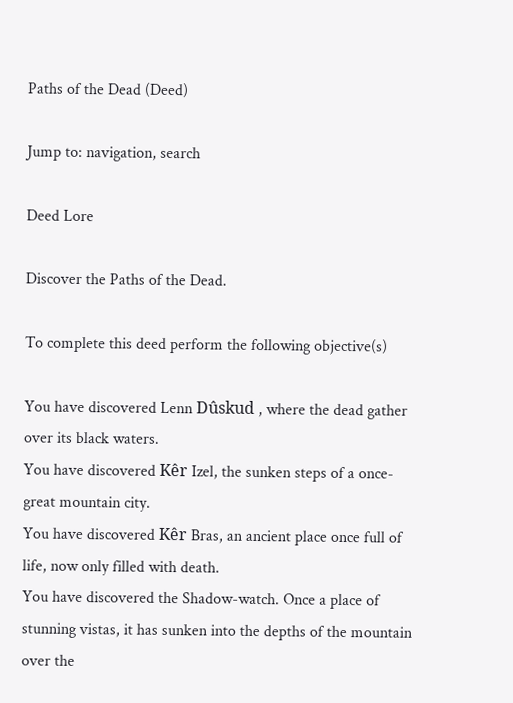Paths of the Dead (Deed)

Jump to: navigation, search

Deed Lore

Discover the Paths of the Dead.

To complete this deed perform the following objective(s)

You have discovered Lenn Dûskud , where the dead gather over its black waters.
You have discovered Kêr Izel, the sunken steps of a once-great mountain city.
You have discovered Kêr Bras, an ancient place once full of life, now only filled with death.
You have discovered the Shadow-watch. Once a place of stunning vistas, it has sunken into the depths of the mountain over the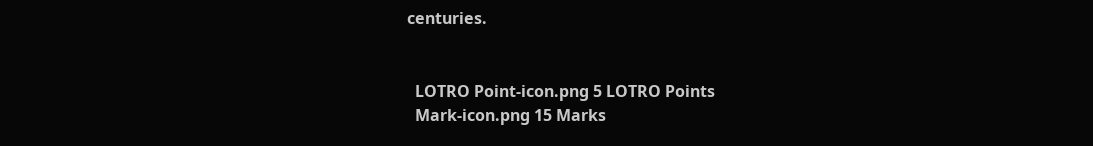centuries.


  LOTRO Point-icon.png 5 LOTRO Points
  Mark-icon.png 15 Marks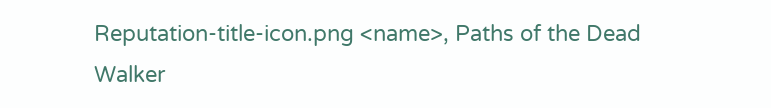Reputation-title-icon.png <name>, Paths of the Dead Walker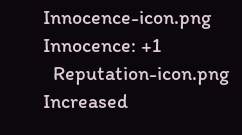Innocence-icon.png Innocence: +1
  Reputation-icon.png Increased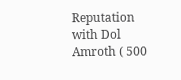Reputation with Dol Amroth ( 500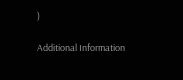)

Additional Information